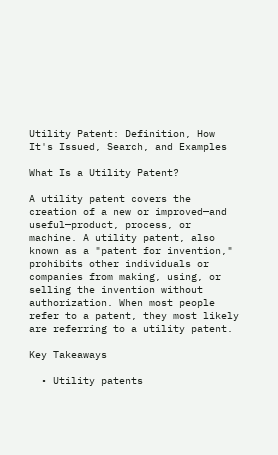Utility Patent: Definition, How It's Issued, Search, and Examples

What Is a Utility Patent?

A utility patent covers the creation of a new or improved—and useful—product, process, or machine. A utility patent, also known as a "patent for invention," prohibits other individuals or companies from making, using, or selling the invention without authorization. When most people refer to a patent, they most likely are referring to a utility patent.

Key Takeaways

  • Utility patents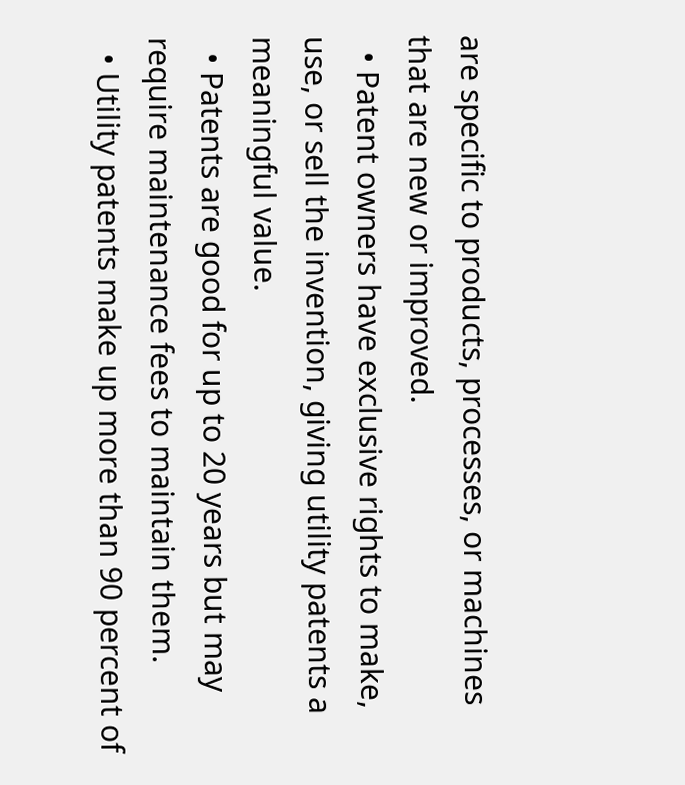are specific to products, processes, or machines that are new or improved.
  • Patent owners have exclusive rights to make, use, or sell the invention, giving utility patents a meaningful value.
  • Patents are good for up to 20 years but may require maintenance fees to maintain them.
  • Utility patents make up more than 90 percent of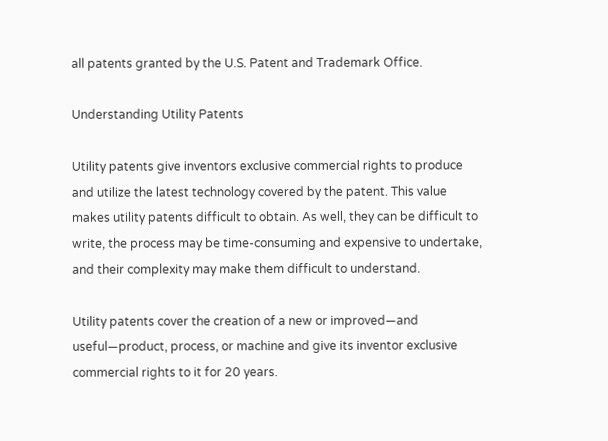all patents granted by the U.S. Patent and Trademark Office.

Understanding Utility Patents

Utility patents give inventors exclusive commercial rights to produce and utilize the latest technology covered by the patent. This value makes utility patents difficult to obtain. As well, they can be difficult to write, the process may be time-consuming and expensive to undertake, and their complexity may make them difficult to understand.

Utility patents cover the creation of a new or improved—and useful—product, process, or machine and give its inventor exclusive commercial rights to it for 20 years.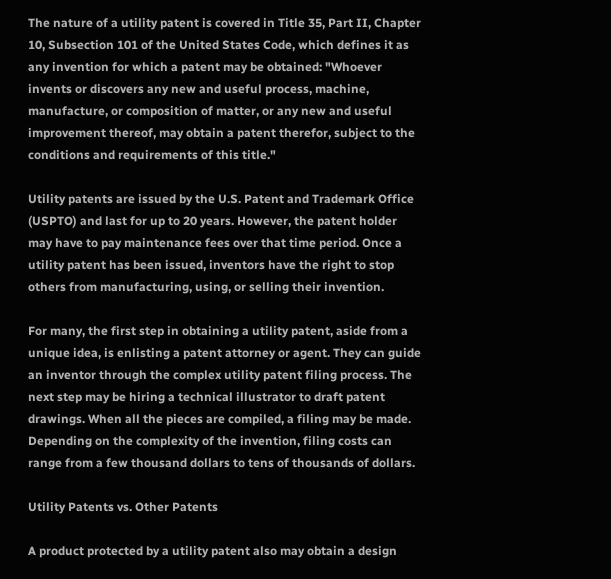The nature of a utility patent is covered in Title 35, Part II, Chapter 10, Subsection 101 of the United States Code, which defines it as any invention for which a patent may be obtained: "Whoever invents or discovers any new and useful process, machine, manufacture, or composition of matter, or any new and useful improvement thereof, may obtain a patent therefor, subject to the conditions and requirements of this title."

Utility patents are issued by the U.S. Patent and Trademark Office (USPTO) and last for up to 20 years. However, the patent holder may have to pay maintenance fees over that time period. Once a utility patent has been issued, inventors have the right to stop others from manufacturing, using, or selling their invention.

For many, the first step in obtaining a utility patent, aside from a unique idea, is enlisting a patent attorney or agent. They can guide an inventor through the complex utility patent filing process. The next step may be hiring a technical illustrator to draft patent drawings. When all the pieces are compiled, a filing may be made. Depending on the complexity of the invention, filing costs can range from a few thousand dollars to tens of thousands of dollars.

Utility Patents vs. Other Patents

A product protected by a utility patent also may obtain a design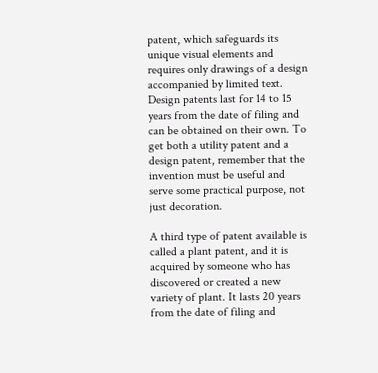patent, which safeguards its unique visual elements and requires only drawings of a design accompanied by limited text. Design patents last for 14 to 15 years from the date of filing and can be obtained on their own. To get both a utility patent and a design patent, remember that the invention must be useful and serve some practical purpose, not just decoration.

A third type of patent available is called a plant patent, and it is acquired by someone who has discovered or created a new variety of plant. It lasts 20 years from the date of filing and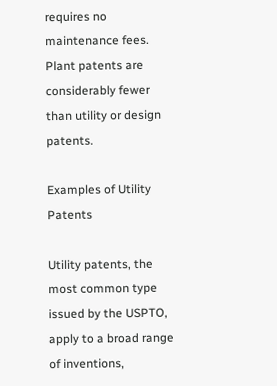requires no maintenance fees. Plant patents are considerably fewer than utility or design patents.

Examples of Utility Patents

Utility patents, the most common type issued by the USPTO, apply to a broad range of inventions,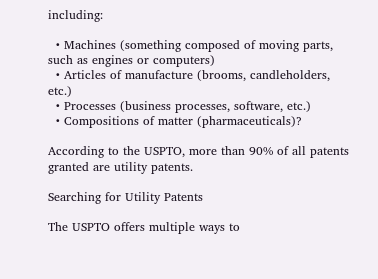including:

  • Machines (something composed of moving parts, such as engines or computers)
  • Articles of manufacture (brooms, candleholders, etc.)
  • Processes (business processes, software, etc.)
  • Compositions of matter (pharmaceuticals)?

According to the USPTO, more than 90% of all patents granted are utility patents.

Searching for Utility Patents

The USPTO offers multiple ways to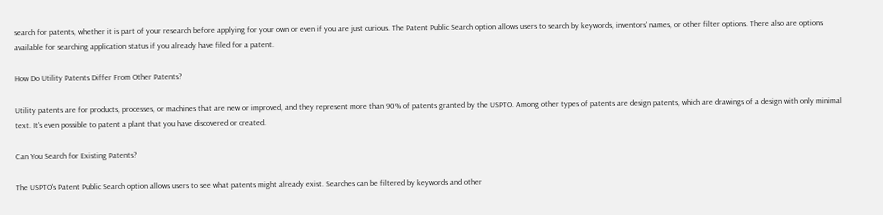search for patents, whether it is part of your research before applying for your own or even if you are just curious. The Patent Public Search option allows users to search by keywords, inventors' names, or other filter options. There also are options available for searching application status if you already have filed for a patent.

How Do Utility Patents Differ From Other Patents?

Utility patents are for products, processes, or machines that are new or improved, and they represent more than 90% of patents granted by the USPTO. Among other types of patents are design patents, which are drawings of a design with only minimal text. It's even possible to patent a plant that you have discovered or created.

Can You Search for Existing Patents?

The USPTO's Patent Public Search option allows users to see what patents might already exist. Searches can be filtered by keywords and other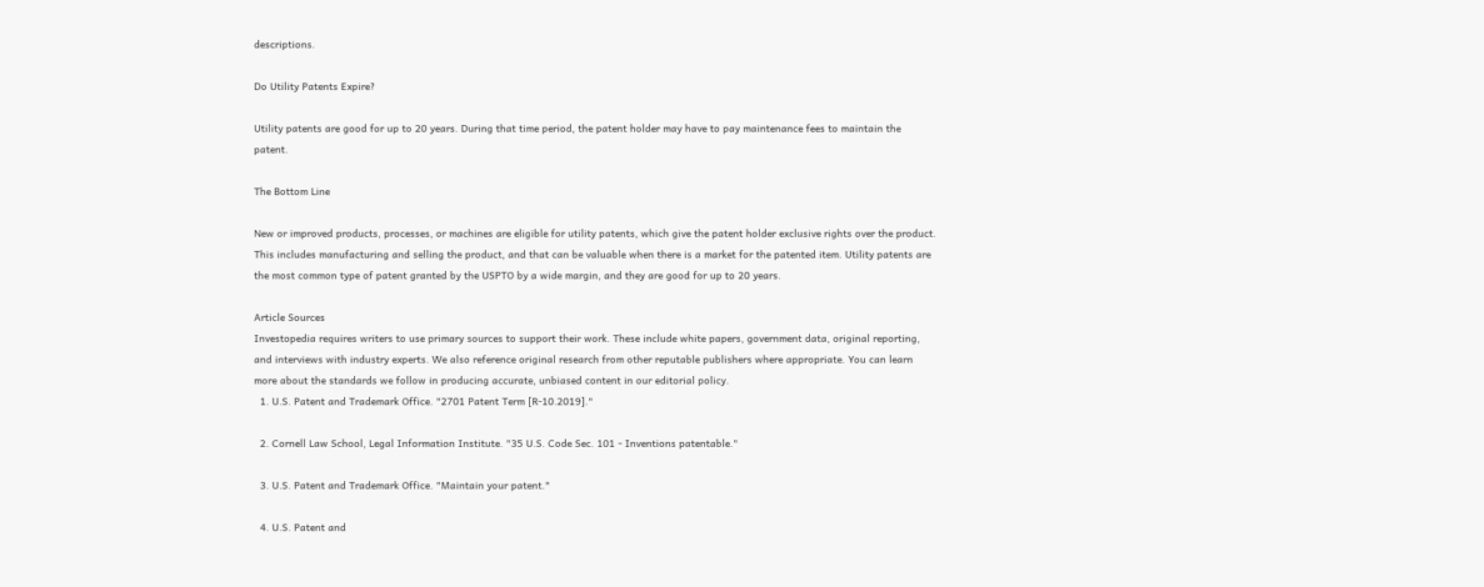descriptions.

Do Utility Patents Expire?

Utility patents are good for up to 20 years. During that time period, the patent holder may have to pay maintenance fees to maintain the patent.

The Bottom Line

New or improved products, processes, or machines are eligible for utility patents, which give the patent holder exclusive rights over the product. This includes manufacturing and selling the product, and that can be valuable when there is a market for the patented item. Utility patents are the most common type of patent granted by the USPTO by a wide margin, and they are good for up to 20 years.

Article Sources
Investopedia requires writers to use primary sources to support their work. These include white papers, government data, original reporting, and interviews with industry experts. We also reference original research from other reputable publishers where appropriate. You can learn more about the standards we follow in producing accurate, unbiased content in our editorial policy.
  1. U.S. Patent and Trademark Office. "2701 Patent Term [R-10.2019]."

  2. Cornell Law School, Legal Information Institute. "35 U.S. Code Sec. 101 - Inventions patentable."

  3. U.S. Patent and Trademark Office. "Maintain your patent."

  4. U.S. Patent and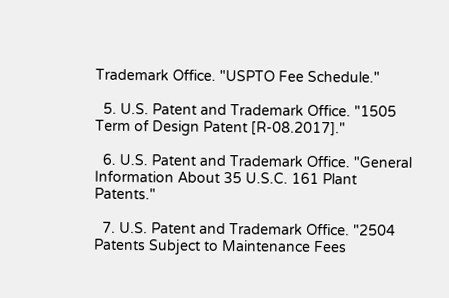Trademark Office. "USPTO Fee Schedule."

  5. U.S. Patent and Trademark Office. "1505 Term of Design Patent [R-08.2017]."

  6. U.S. Patent and Trademark Office. "General Information About 35 U.S.C. 161 Plant Patents."

  7. U.S. Patent and Trademark Office. "2504 Patents Subject to Maintenance Fees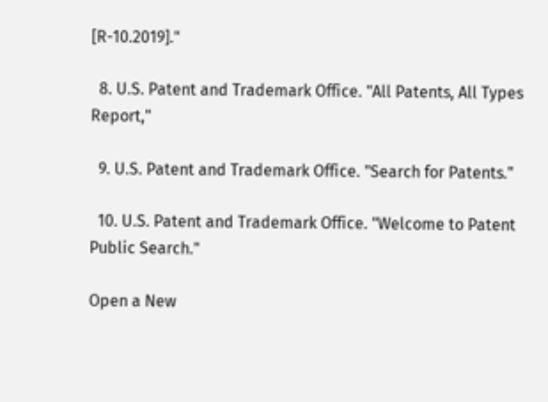[R-10.2019]."

  8. U.S. Patent and Trademark Office. "All Patents, All Types Report,"

  9. U.S. Patent and Trademark Office. "Search for Patents."

  10. U.S. Patent and Trademark Office. "Welcome to Patent Public Search."

Open a New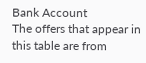Bank Account
The offers that appear in this table are from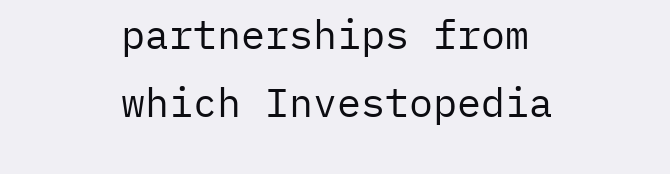partnerships from which Investopedia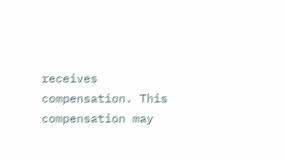receives compensation. This compensation may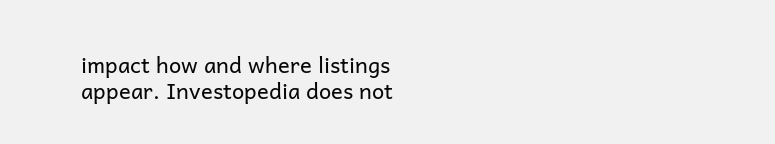impact how and where listings appear. Investopedia does not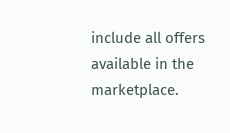include all offers available in the marketplace.